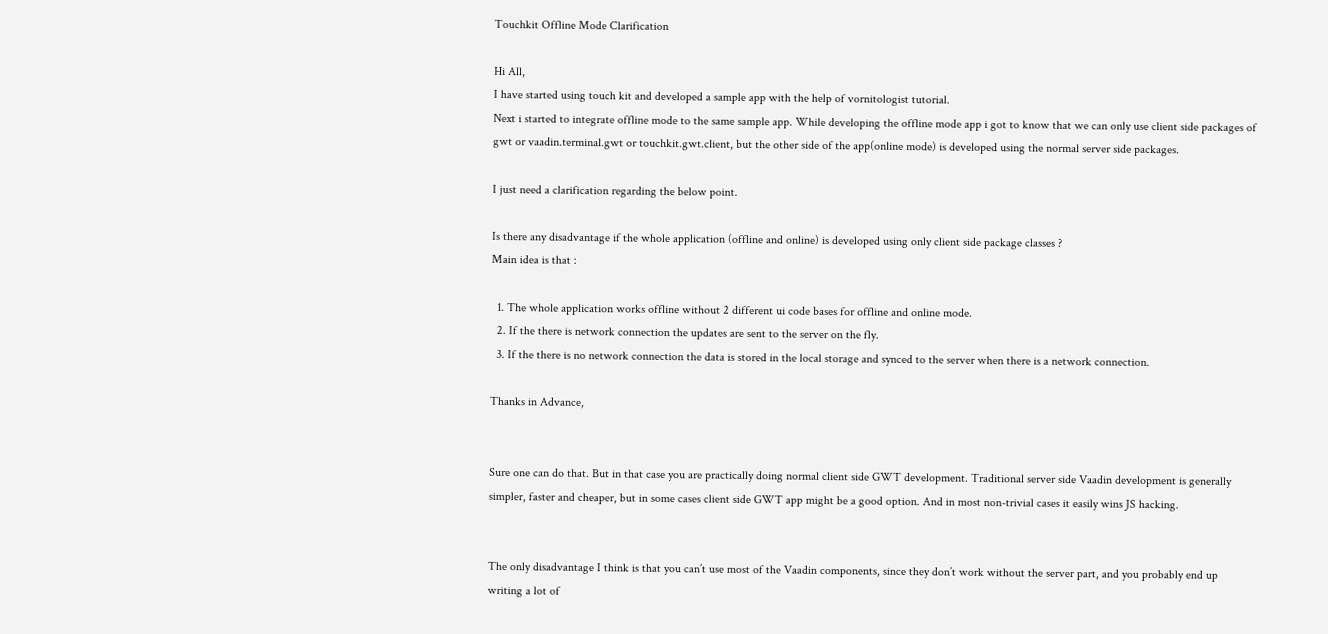Touchkit Offline Mode Clarification

Hi All,
I have started using touch kit and developed a sample app with the help of vornitologist tutorial.
Next i started to integrate offline mode to the same sample app. While developing the offline mode app i got to know that we can only use client side packages of gwt or vaadin.terminal.gwt or touchkit.gwt.client, but the other side of the app(online mode) is developed using the normal server side packages.

I just need a clarification regarding the below point.

Is there any disadvantage if the whole application (offline and online) is developed using only client side package classes ?
Main idea is that :

  1. The whole application works offline without 2 different ui code bases for offline and online mode.
  2. If the there is network connection the updates are sent to the server on the fly.
  3. If the there is no network connection the data is stored in the local storage and synced to the server when there is a network connection.

Thanks in Advance,


Sure one can do that. But in that case you are practically doing normal client side GWT development. Traditional server side Vaadin development is generally simpler, faster and cheaper, but in some cases client side GWT app might be a good option. And in most non-trivial cases it easily wins JS hacking.


The only disadvantage I think is that you can’t use most of the Vaadin components, since they don’t work without the server part, and you probably end up writing a lot of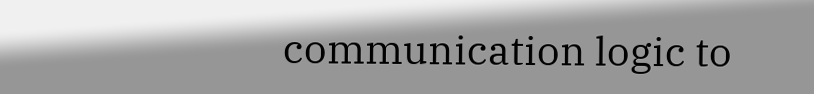communication logic to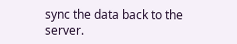sync the data back to the server.